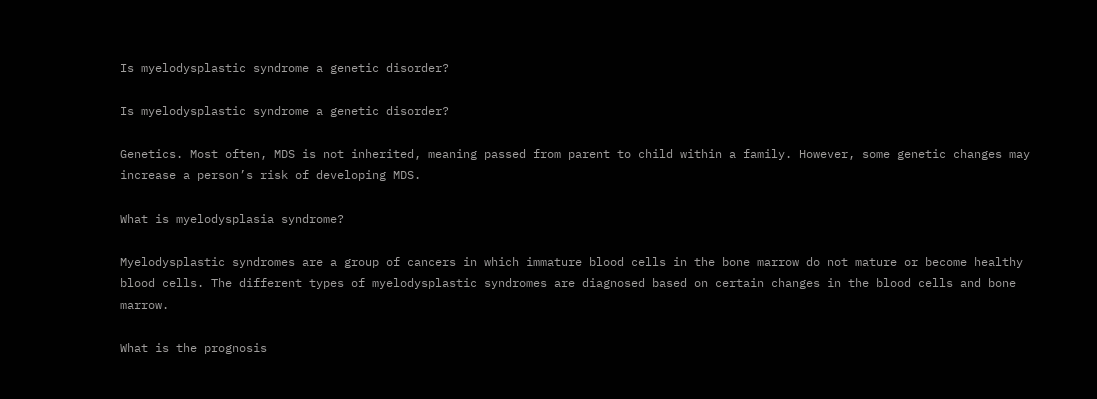Is myelodysplastic syndrome a genetic disorder?

Is myelodysplastic syndrome a genetic disorder?

Genetics. Most often, MDS is not inherited, meaning passed from parent to child within a family. However, some genetic changes may increase a person’s risk of developing MDS.

What is myelodysplasia syndrome?

Myelodysplastic syndromes are a group of cancers in which immature blood cells in the bone marrow do not mature or become healthy blood cells. The different types of myelodysplastic syndromes are diagnosed based on certain changes in the blood cells and bone marrow.

What is the prognosis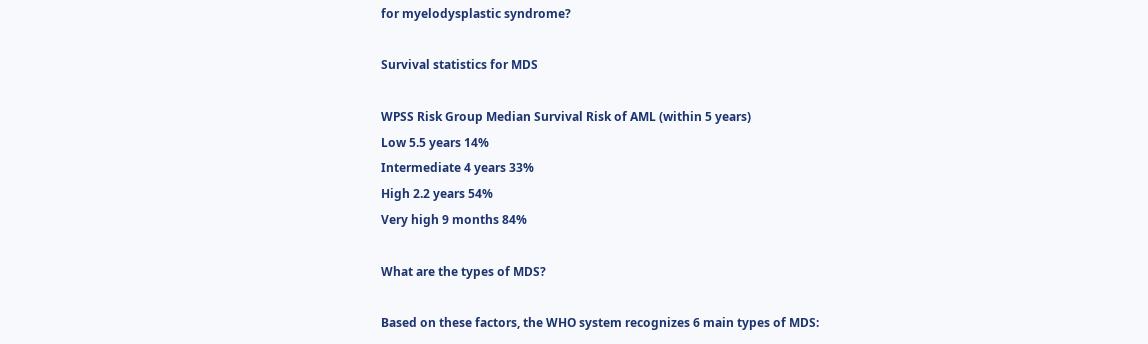for myelodysplastic syndrome?

Survival statistics for MDS

WPSS Risk Group Median Survival Risk of AML (within 5 years)
Low 5.5 years 14%
Intermediate 4 years 33%
High 2.2 years 54%
Very high 9 months 84%

What are the types of MDS?

Based on these factors, the WHO system recognizes 6 main types of MDS: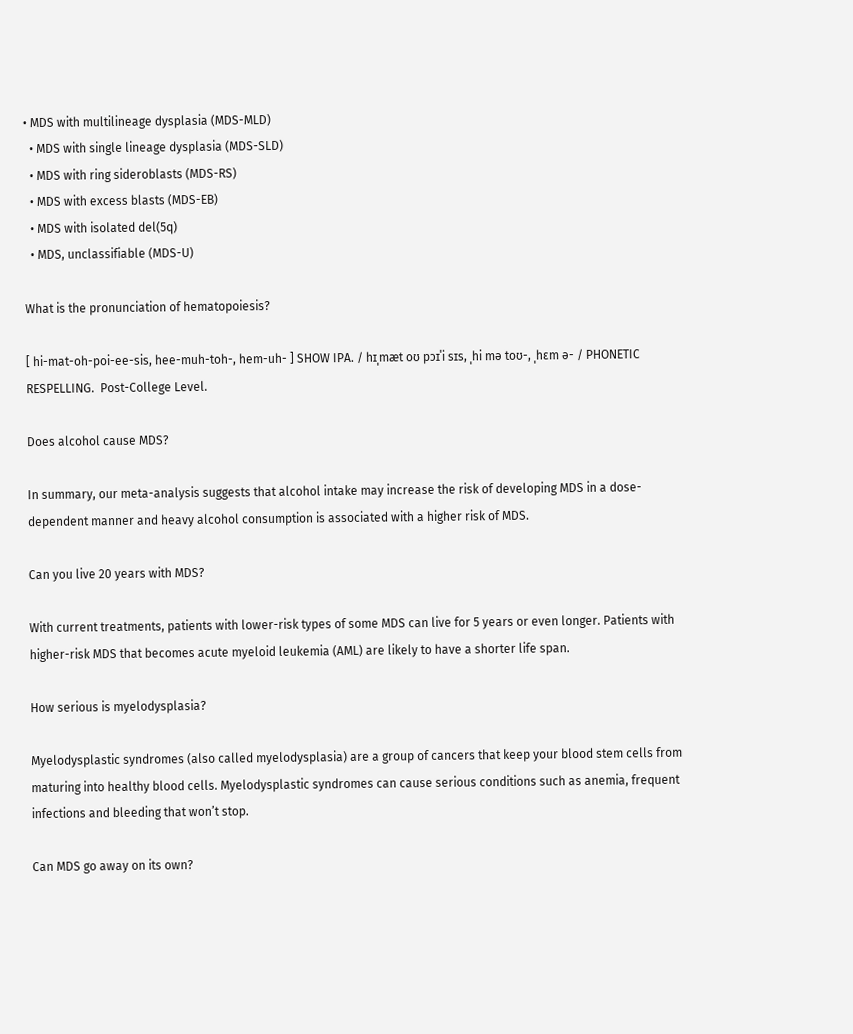• MDS with multilineage dysplasia (MDS-MLD)
  • MDS with single lineage dysplasia (MDS-SLD)
  • MDS with ring sideroblasts (MDS-RS)
  • MDS with excess blasts (MDS-EB)
  • MDS with isolated del(5q)
  • MDS, unclassifiable (MDS-U)

What is the pronunciation of hematopoiesis?

[ hi-mat-oh-poi-ee-sis, hee-muh-toh-, hem-uh- ] SHOW IPA. / hɪˌmæt oʊ pɔɪˈi sɪs, ˌhi mə toʊ-, ˌhɛm ə- / PHONETIC RESPELLING.  Post-College Level.

Does alcohol cause MDS?

In summary, our meta-analysis suggests that alcohol intake may increase the risk of developing MDS in a dose-dependent manner and heavy alcohol consumption is associated with a higher risk of MDS.

Can you live 20 years with MDS?

With current treatments, patients with lower-risk types of some MDS can live for 5 years or even longer. Patients with higher-risk MDS that becomes acute myeloid leukemia (AML) are likely to have a shorter life span.

How serious is myelodysplasia?

Myelodysplastic syndromes (also called myelodysplasia) are a group of cancers that keep your blood stem cells from maturing into healthy blood cells. Myelodysplastic syndromes can cause serious conditions such as anemia, frequent infections and bleeding that won’t stop.

Can MDS go away on its own?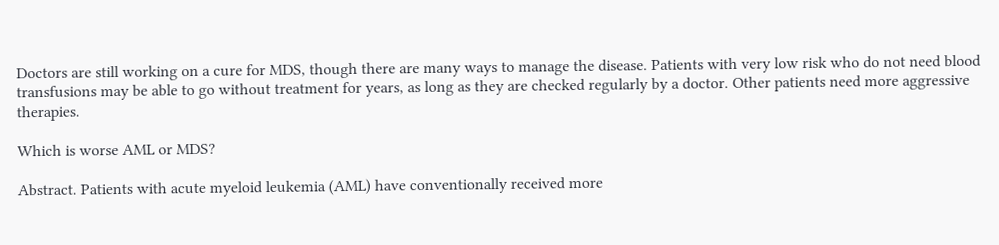Doctors are still working on a cure for MDS, though there are many ways to manage the disease. Patients with very low risk who do not need blood transfusions may be able to go without treatment for years, as long as they are checked regularly by a doctor. Other patients need more aggressive therapies.

Which is worse AML or MDS?

Abstract. Patients with acute myeloid leukemia (AML) have conventionally received more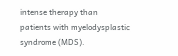intense therapy than patients with myelodysplastic syndrome (MDS).